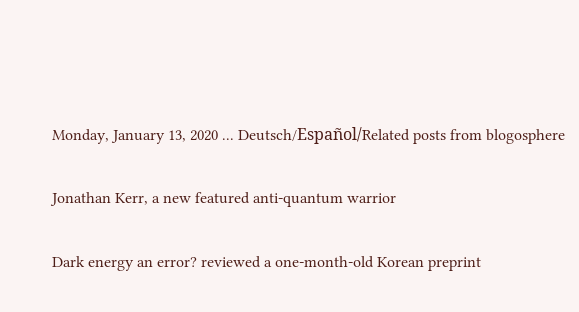Monday, January 13, 2020 ... Deutsch/Español/Related posts from blogosphere

Jonathan Kerr, a new featured anti-quantum warrior

Dark energy an error? reviewed a one-month-old Korean preprint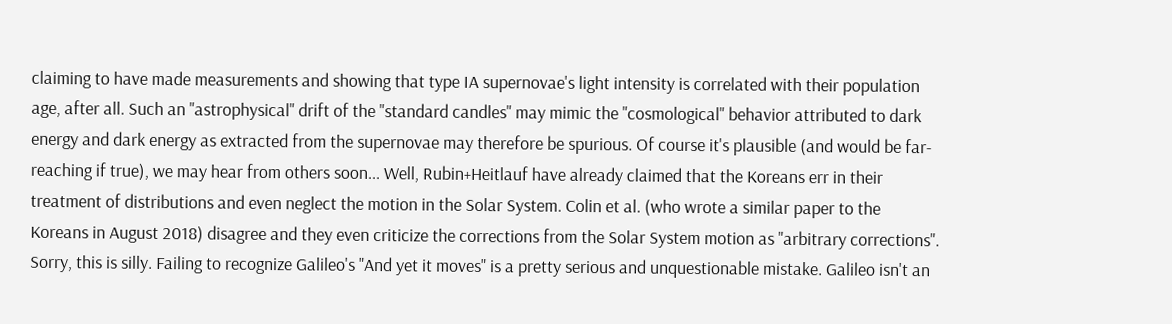claiming to have made measurements and showing that type IA supernovae's light intensity is correlated with their population age, after all. Such an "astrophysical" drift of the "standard candles" may mimic the "cosmological" behavior attributed to dark energy and dark energy as extracted from the supernovae may therefore be spurious. Of course it's plausible (and would be far-reaching if true), we may hear from others soon... Well, Rubin+Heitlauf have already claimed that the Koreans err in their treatment of distributions and even neglect the motion in the Solar System. Colin et al. (who wrote a similar paper to the Koreans in August 2018) disagree and they even criticize the corrections from the Solar System motion as "arbitrary corrections". Sorry, this is silly. Failing to recognize Galileo's "And yet it moves" is a pretty serious and unquestionable mistake. Galileo isn't an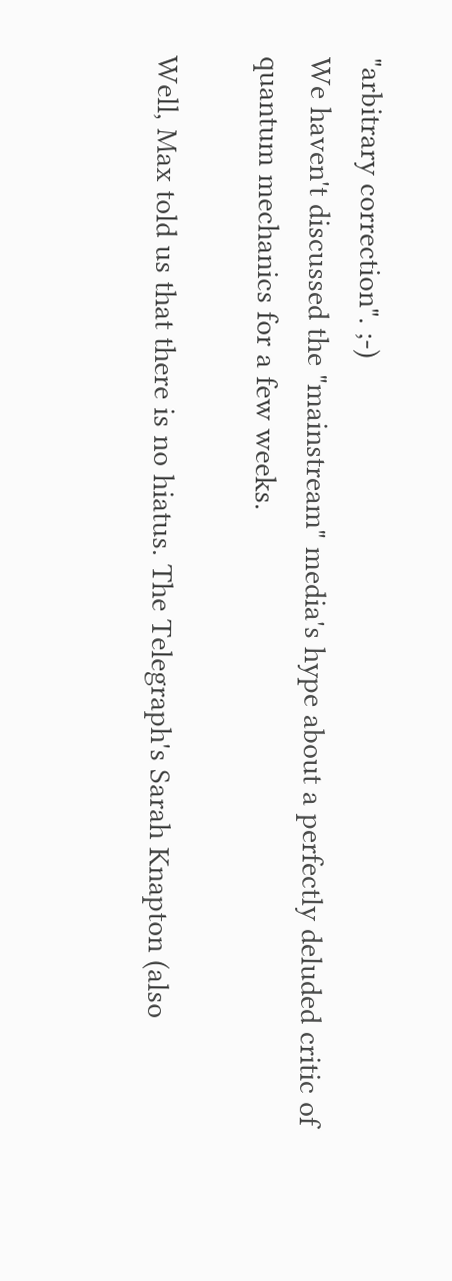"arbitrary correction". ;-)
We haven't discussed the "mainstream" media's hype about a perfectly deluded critic of quantum mechanics for a few weeks.

Well, Max told us that there is no hiatus. The Telegraph's Sarah Knapton (also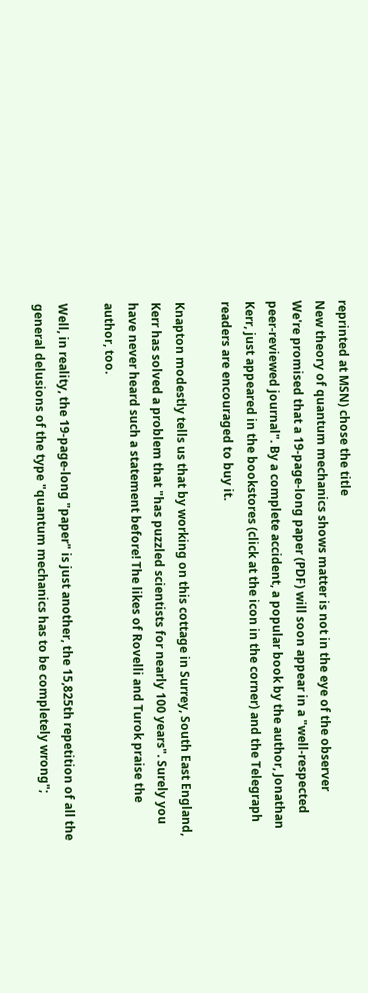reprinted at MSN) chose the title
New theory of quantum mechanics shows matter is not in the eye of the observer
We're promised that a 19-page-long paper (PDF) will soon appear in a "well-respected peer-reviewed journal". By a complete accident, a popular book by the author, Jonathan Kerr, just appeared in the bookstores (click at the icon in the corner) and the Telegraph readers are encouraged to buy it.

Knapton modestly tells us that by working on this cottage in Surrey, South East England, Kerr has solved a problem that "has puzzled scientists for nearly 100 years". Surely you have never heard such a statement before! The likes of Rovelli and Turok praise the author, too.

Well, in reality, the 19-page-long "paper" is just another, the 15,825th repetition of all the general delusions of the type "quantum mechanics has to be completely wrong";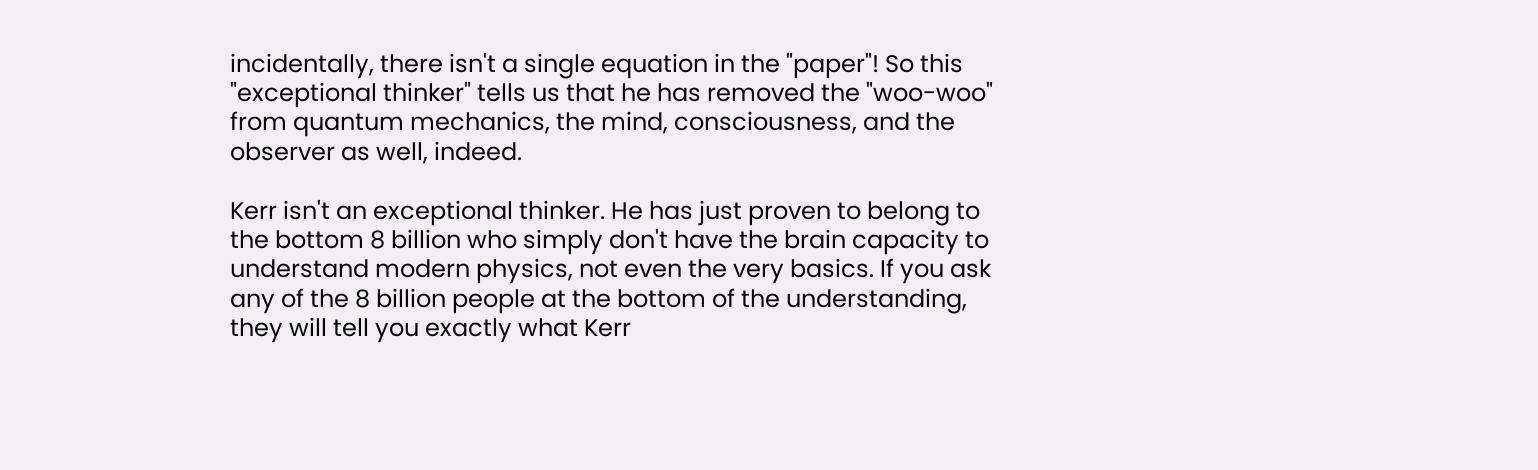incidentally, there isn't a single equation in the "paper"! So this "exceptional thinker" tells us that he has removed the "woo-woo" from quantum mechanics, the mind, consciousness, and the observer as well, indeed.

Kerr isn't an exceptional thinker. He has just proven to belong to the bottom 8 billion who simply don't have the brain capacity to understand modern physics, not even the very basics. If you ask any of the 8 billion people at the bottom of the understanding, they will tell you exactly what Kerr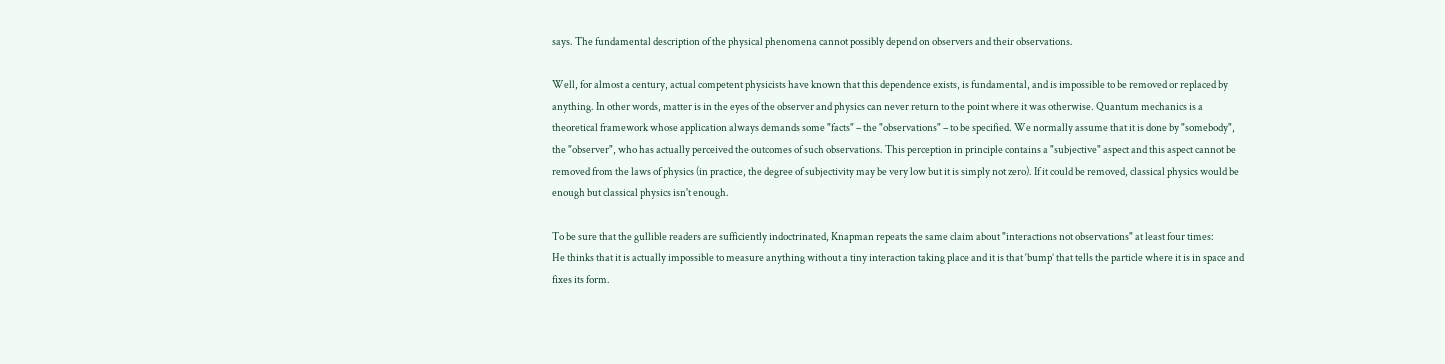says. The fundamental description of the physical phenomena cannot possibly depend on observers and their observations.

Well, for almost a century, actual competent physicists have known that this dependence exists, is fundamental, and is impossible to be removed or replaced by anything. In other words, matter is in the eyes of the observer and physics can never return to the point where it was otherwise. Quantum mechanics is a theoretical framework whose application always demands some "facts" – the "observations" – to be specified. We normally assume that it is done by "somebody", the "observer", who has actually perceived the outcomes of such observations. This perception in principle contains a "subjective" aspect and this aspect cannot be removed from the laws of physics (in practice, the degree of subjectivity may be very low but it is simply not zero). If it could be removed, classical physics would be enough but classical physics isn't enough.

To be sure that the gullible readers are sufficiently indoctrinated, Knapman repeats the same claim about "interactions not observations" at least four times:
He thinks that it is actually impossible to measure anything without a tiny interaction taking place and it is that ‘bump’ that tells the particle where it is in space and fixes its form.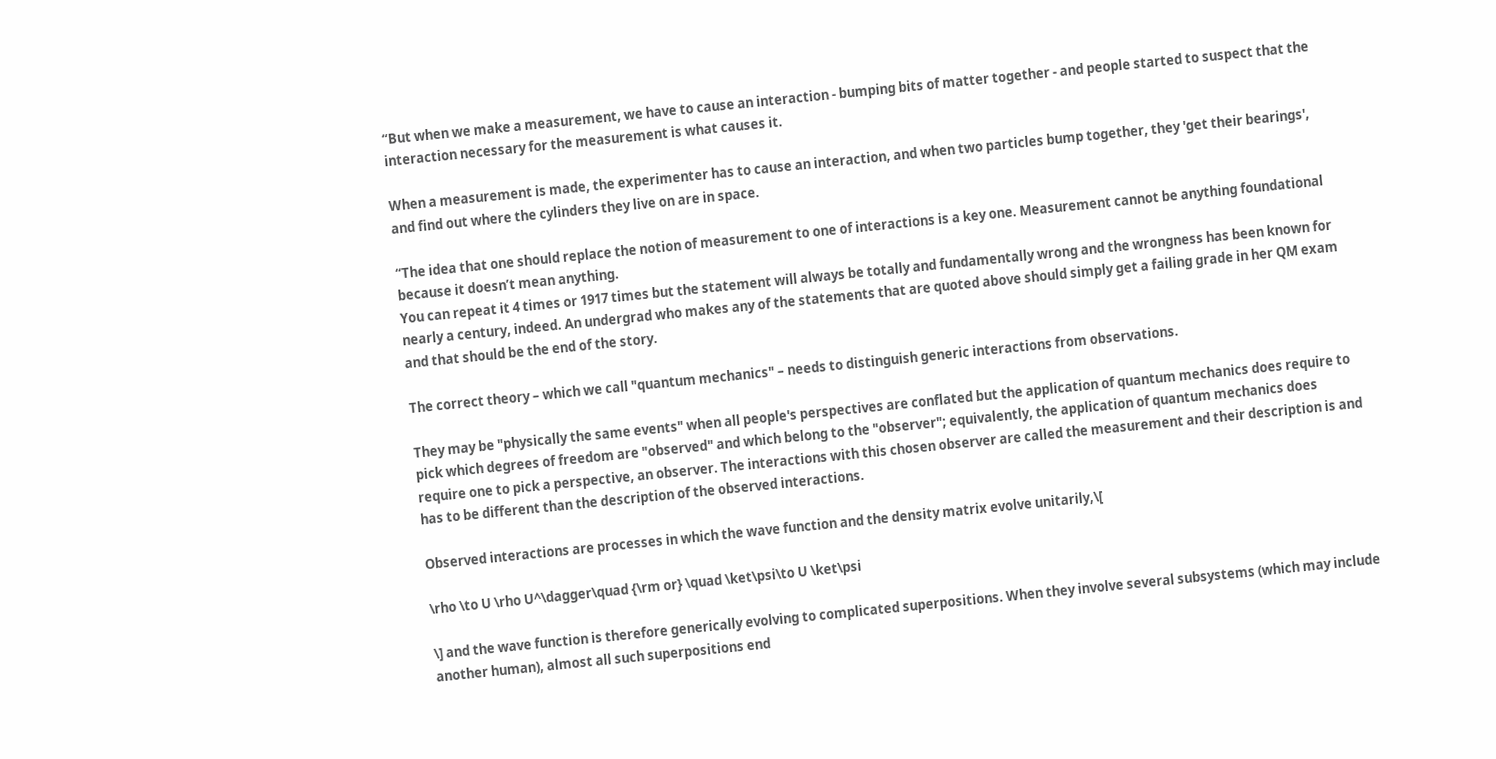“But when we make a measurement, we have to cause an interaction - bumping bits of matter together - and people started to suspect that the interaction necessary for the measurement is what causes it.

When a measurement is made, the experimenter has to cause an interaction, and when two particles bump together, they 'get their bearings', and find out where the cylinders they live on are in space.

“The idea that one should replace the notion of measurement to one of interactions is a key one. Measurement cannot be anything foundational because it doesn’t mean anything.
You can repeat it 4 times or 1917 times but the statement will always be totally and fundamentally wrong and the wrongness has been known for nearly a century, indeed. An undergrad who makes any of the statements that are quoted above should simply get a failing grade in her QM exam and that should be the end of the story.

The correct theory – which we call "quantum mechanics" – needs to distinguish generic interactions from observations.

They may be "physically the same events" when all people's perspectives are conflated but the application of quantum mechanics does require to pick which degrees of freedom are "observed" and which belong to the "observer"; equivalently, the application of quantum mechanics does require one to pick a perspective, an observer. The interactions with this chosen observer are called the measurement and their description is and has to be different than the description of the observed interactions.

Observed interactions are processes in which the wave function and the density matrix evolve unitarily,\[

\rho \to U \rho U^\dagger\quad {\rm or} \quad \ket\psi\to U \ket\psi

\] and the wave function is therefore generically evolving to complicated superpositions. When they involve several subsystems (which may include another human), almost all such superpositions end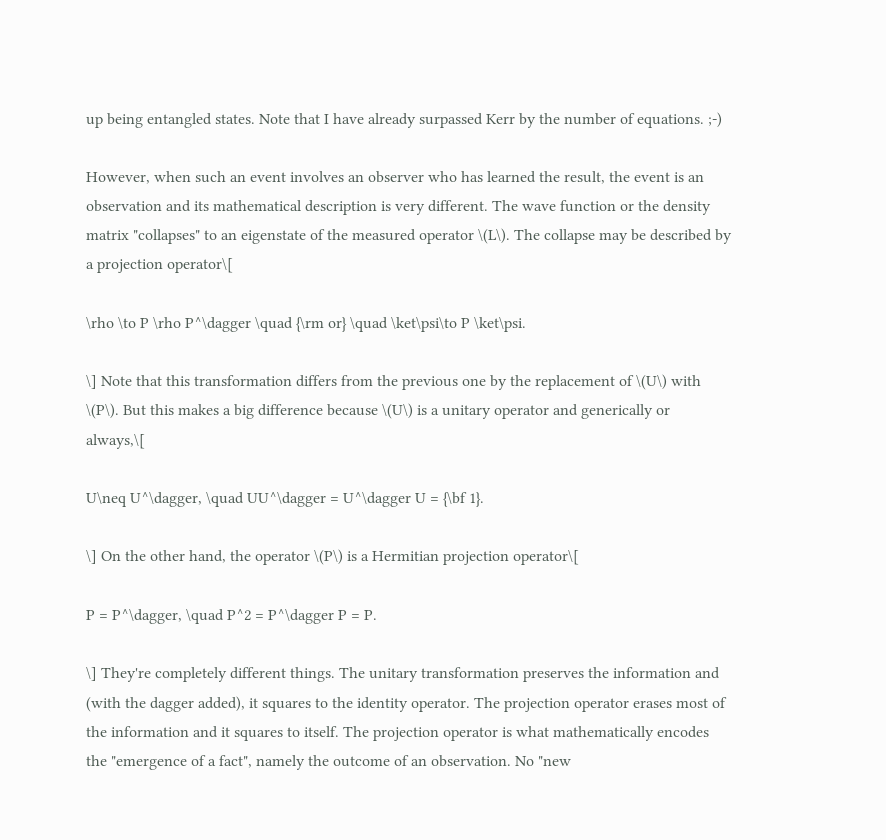up being entangled states. Note that I have already surpassed Kerr by the number of equations. ;-)

However, when such an event involves an observer who has learned the result, the event is an observation and its mathematical description is very different. The wave function or the density matrix "collapses" to an eigenstate of the measured operator \(L\). The collapse may be described by a projection operator\[

\rho \to P \rho P^\dagger \quad {\rm or} \quad \ket\psi\to P \ket\psi.

\] Note that this transformation differs from the previous one by the replacement of \(U\) with \(P\). But this makes a big difference because \(U\) is a unitary operator and generically or always,\[

U\neq U^\dagger, \quad UU^\dagger = U^\dagger U = {\bf 1}.

\] On the other hand, the operator \(P\) is a Hermitian projection operator\[

P = P^\dagger, \quad P^2 = P^\dagger P = P.

\] They're completely different things. The unitary transformation preserves the information and (with the dagger added), it squares to the identity operator. The projection operator erases most of the information and it squares to itself. The projection operator is what mathematically encodes the "emergence of a fact", namely the outcome of an observation. No "new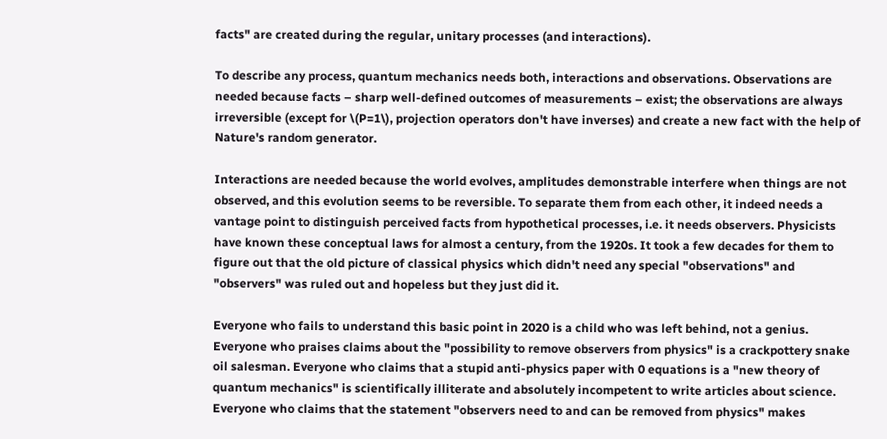facts" are created during the regular, unitary processes (and interactions).

To describe any process, quantum mechanics needs both, interactions and observations. Observations are needed because facts – sharp well-defined outcomes of measurements – exist; the observations are always irreversible (except for \(P=1\), projection operators don't have inverses) and create a new fact with the help of Nature's random generator.

Interactions are needed because the world evolves, amplitudes demonstrable interfere when things are not observed, and this evolution seems to be reversible. To separate them from each other, it indeed needs a vantage point to distinguish perceived facts from hypothetical processes, i.e. it needs observers. Physicists have known these conceptual laws for almost a century, from the 1920s. It took a few decades for them to figure out that the old picture of classical physics which didn't need any special "observations" and "observers" was ruled out and hopeless but they just did it.

Everyone who fails to understand this basic point in 2020 is a child who was left behind, not a genius. Everyone who praises claims about the "possibility to remove observers from physics" is a crackpottery snake oil salesman. Everyone who claims that a stupid anti-physics paper with 0 equations is a "new theory of quantum mechanics" is scientifically illiterate and absolutely incompetent to write articles about science. Everyone who claims that the statement "observers need to and can be removed from physics" makes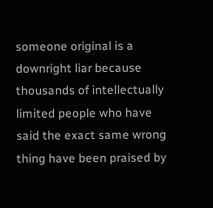someone original is a downright liar because thousands of intellectually limited people who have said the exact same wrong thing have been praised by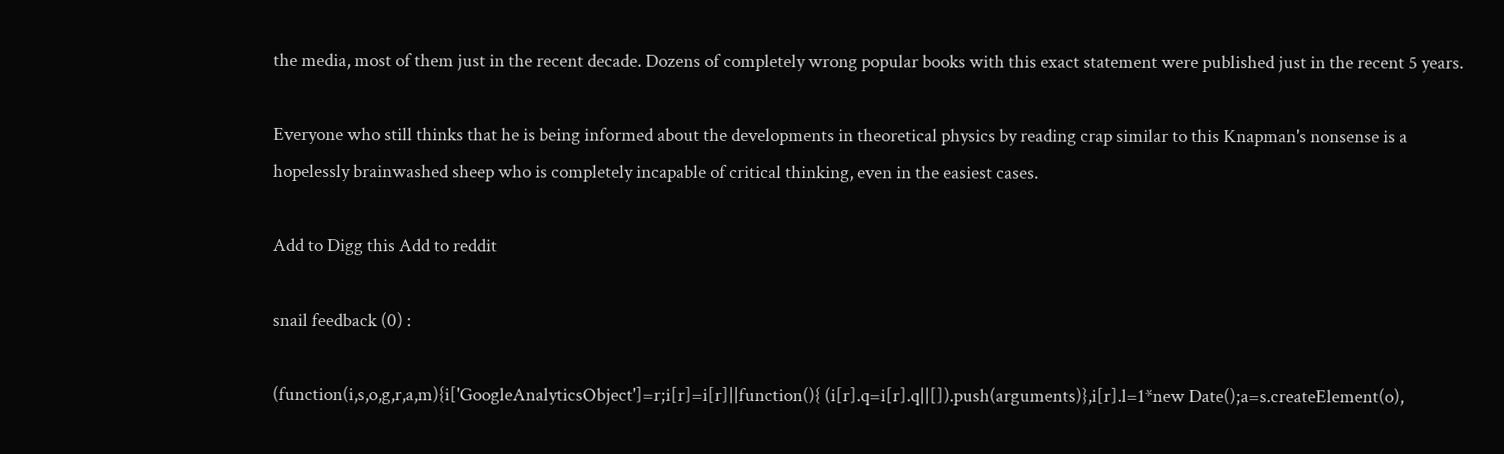the media, most of them just in the recent decade. Dozens of completely wrong popular books with this exact statement were published just in the recent 5 years.

Everyone who still thinks that he is being informed about the developments in theoretical physics by reading crap similar to this Knapman's nonsense is a hopelessly brainwashed sheep who is completely incapable of critical thinking, even in the easiest cases.

Add to Digg this Add to reddit

snail feedback (0) :

(function(i,s,o,g,r,a,m){i['GoogleAnalyticsObject']=r;i[r]=i[r]||function(){ (i[r].q=i[r].q||[]).push(arguments)},i[r].l=1*new Date();a=s.createElement(o),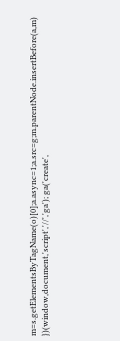m=s.getElementsByTagName(o)[0];a.async=1;a.src=g;m.parentNode.insertBefore(a,m) })(window,document,'script','//','ga'); ga('create',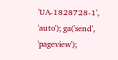'UA-1828728-1', 'auto'); ga('send', 'pageview');